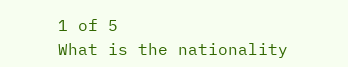1 of 5
What is the nationality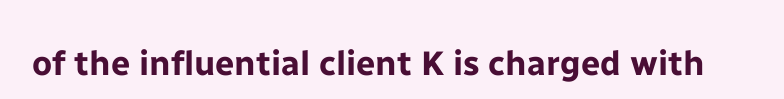of the influential client K is charged with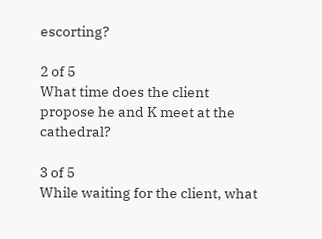escorting?

2 of 5
What time does the client propose he and K meet at the cathedral?

3 of 5
While waiting for the client, what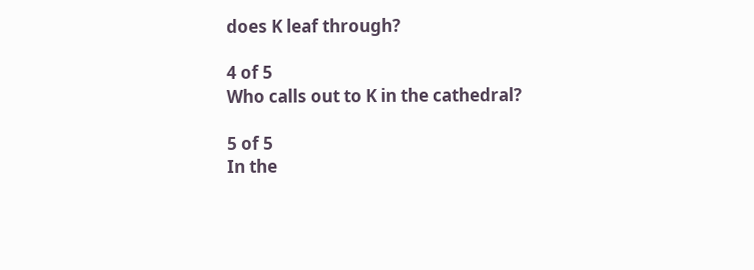does K leaf through?

4 of 5
Who calls out to K in the cathedral?

5 of 5
In the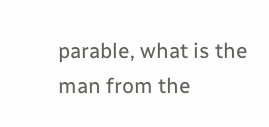parable, what is the man from the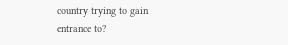country trying to gain entrance to?